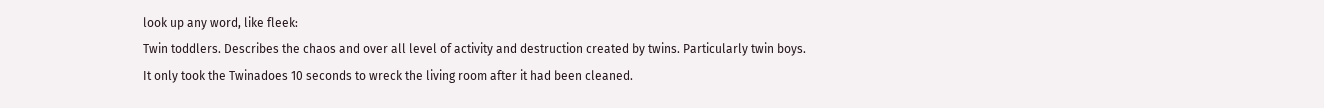look up any word, like fleek:
Twin toddlers. Describes the chaos and over all level of activity and destruction created by twins. Particularly twin boys.
It only took the Twinadoes 10 seconds to wreck the living room after it had been cleaned.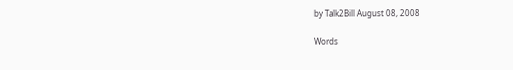by Talk2Bill August 08, 2008

Words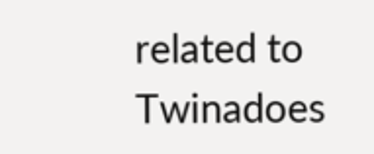related to Twinadoes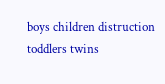boys children distruction toddlers twins